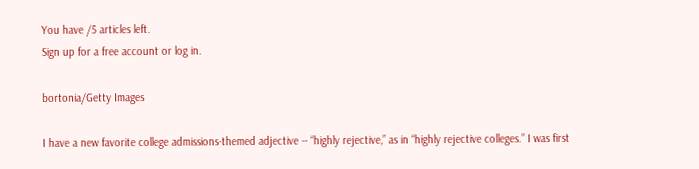You have /5 articles left.
Sign up for a free account or log in.

bortonia/Getty Images

I have a new favorite college admissions-themed adjective -- “highly rejective,” as in “highly rejective colleges.” I was first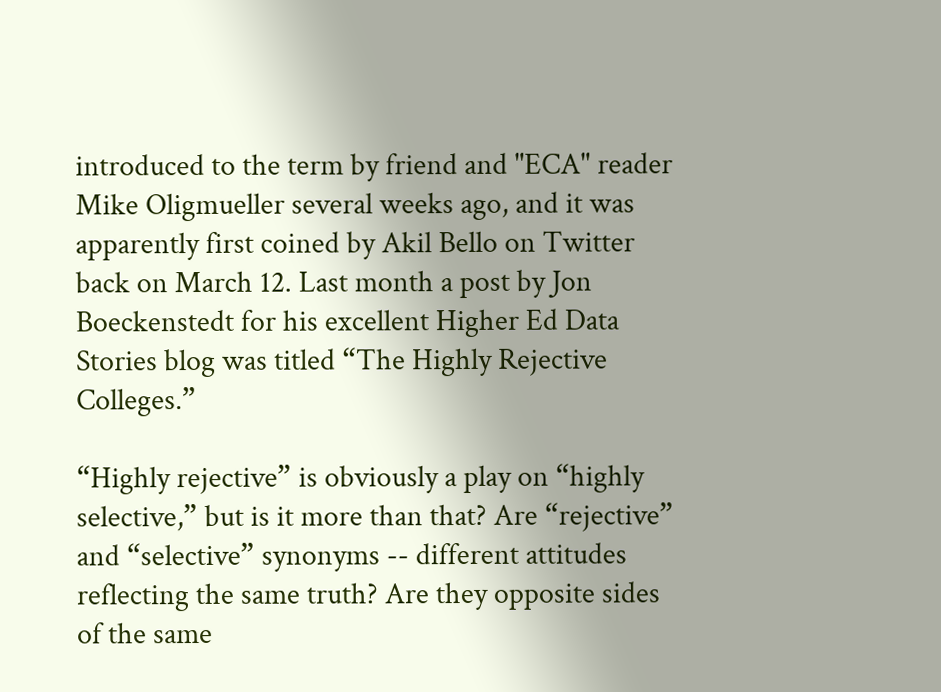introduced to the term by friend and "ECA" reader Mike Oligmueller several weeks ago, and it was apparently first coined by Akil Bello on Twitter back on March 12. Last month a post by Jon Boeckenstedt for his excellent Higher Ed Data Stories blog was titled “The Highly Rejective Colleges.”

“Highly rejective” is obviously a play on “highly selective,” but is it more than that? Are “rejective” and “selective” synonyms -- different attitudes reflecting the same truth? Are they opposite sides of the same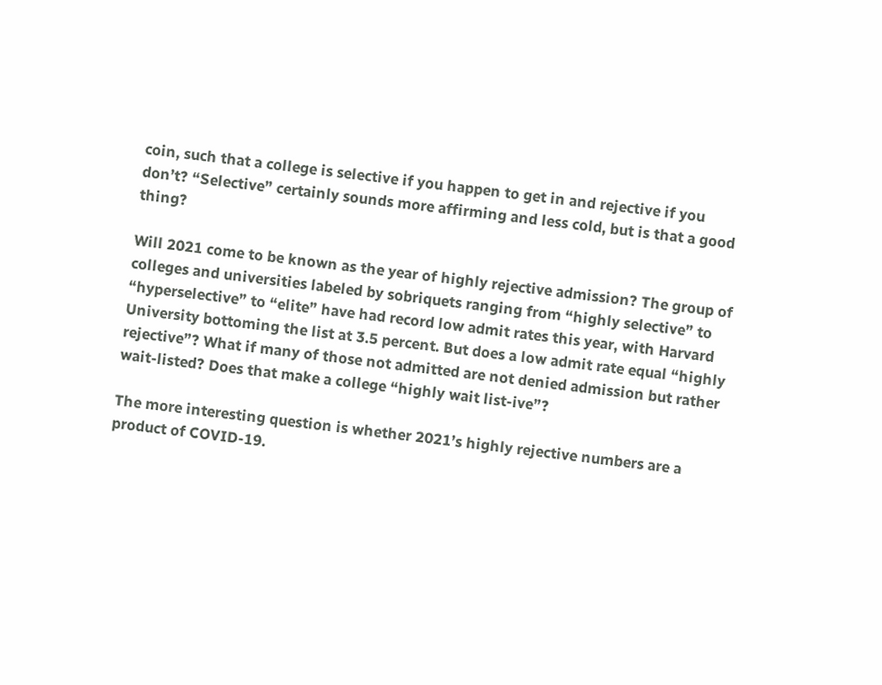coin, such that a college is selective if you happen to get in and rejective if you don’t? “Selective” certainly sounds more affirming and less cold, but is that a good thing?

Will 2021 come to be known as the year of highly rejective admission? The group of colleges and universities labeled by sobriquets ranging from “highly selective” to “hyperselective” to “elite” have had record low admit rates this year, with Harvard University bottoming the list at 3.5 percent. But does a low admit rate equal “highly rejective”? What if many of those not admitted are not denied admission but rather wait-listed? Does that make a college “highly wait list-ive”?

The more interesting question is whether 2021’s highly rejective numbers are a product of COVID-19.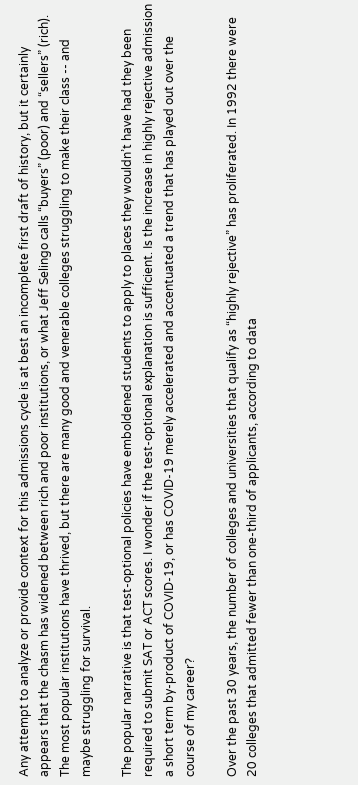Any attempt to analyze or provide context for this admissions cycle is at best an incomplete first draft of history, but it certainly appears that the chasm has widened between rich and poor institutions, or what Jeff Selingo calls “buyers” (poor) and “sellers” (rich). The most popular institutions have thrived, but there are many good and venerable colleges struggling to make their class -- and maybe struggling for survival.

The popular narrative is that test-optional policies have emboldened students to apply to places they wouldn’t have had they been required to submit SAT or ACT scores. I wonder if the test-optional explanation is sufficient. Is the increase in highly rejective admission a short term by-product of COVID-19, or has COVID-19 merely accelerated and accentuated a trend that has played out over the course of my career?

Over the past 30 years, the number of colleges and universities that qualify as “highly rejective” has proliferated. In 1992 there were 20 colleges that admitted fewer than one-third of applicants, according to data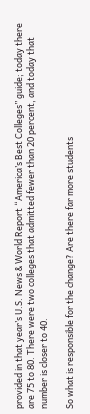provided in that year’s U.S. News & World Report “America’s Best Colleges” guide; today there are 75 to 80. There were two colleges that admitted fewer than 20 percent, and today that number is closer to 40.

So what is responsible for the change? Are there far more students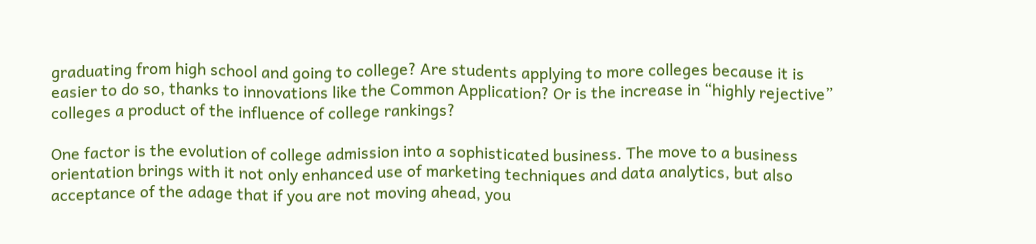graduating from high school and going to college? Are students applying to more colleges because it is easier to do so, thanks to innovations like the Common Application? Or is the increase in “highly rejective” colleges a product of the influence of college rankings?

One factor is the evolution of college admission into a sophisticated business. The move to a business orientation brings with it not only enhanced use of marketing techniques and data analytics, but also acceptance of the adage that if you are not moving ahead, you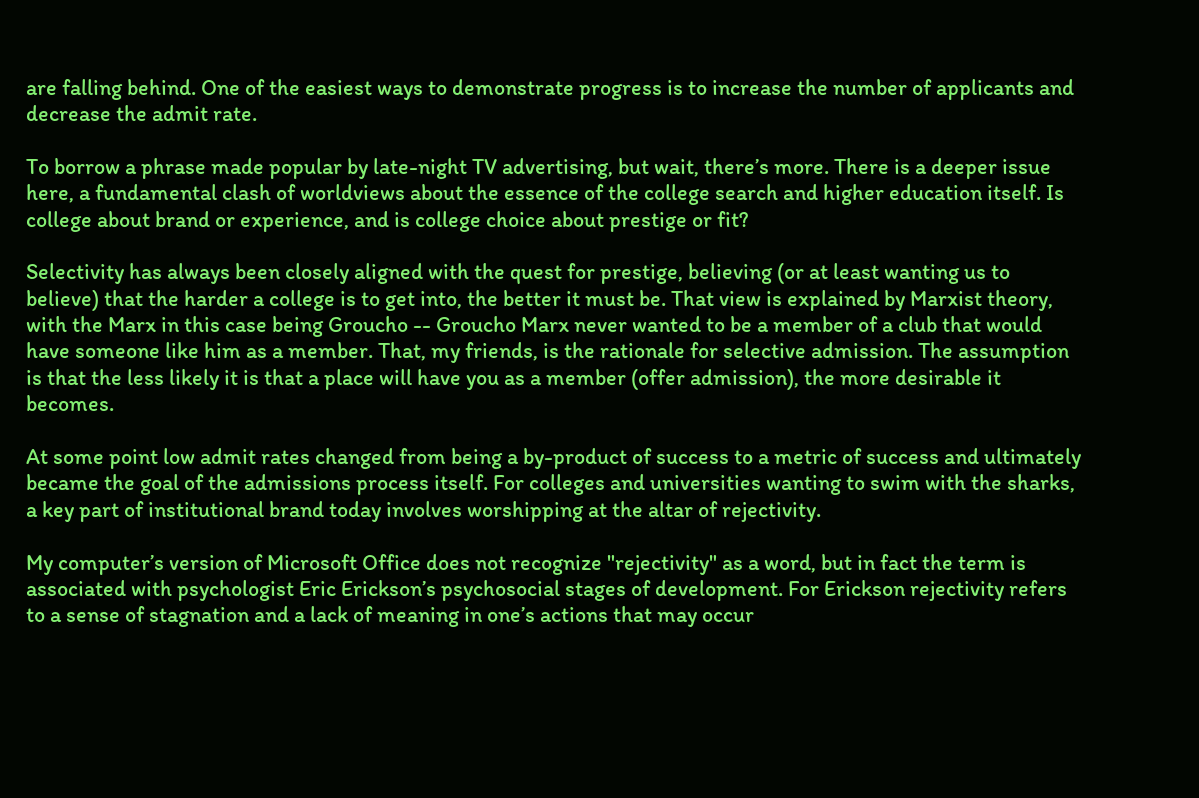are falling behind. One of the easiest ways to demonstrate progress is to increase the number of applicants and decrease the admit rate.

To borrow a phrase made popular by late-night TV advertising, but wait, there’s more. There is a deeper issue here, a fundamental clash of worldviews about the essence of the college search and higher education itself. Is college about brand or experience, and is college choice about prestige or fit?

Selectivity has always been closely aligned with the quest for prestige, believing (or at least wanting us to believe) that the harder a college is to get into, the better it must be. That view is explained by Marxist theory, with the Marx in this case being Groucho -- Groucho Marx never wanted to be a member of a club that would have someone like him as a member. That, my friends, is the rationale for selective admission. The assumption is that the less likely it is that a place will have you as a member (offer admission), the more desirable it becomes.

At some point low admit rates changed from being a by-product of success to a metric of success and ultimately became the goal of the admissions process itself. For colleges and universities wanting to swim with the sharks, a key part of institutional brand today involves worshipping at the altar of rejectivity.

My computer’s version of Microsoft Office does not recognize "rejectivity" as a word, but in fact the term is associated with psychologist Eric Erickson’s psychosocial stages of development. For Erickson rejectivity refers to a sense of stagnation and a lack of meaning in one’s actions that may occur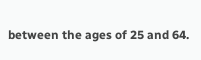between the ages of 25 and 64.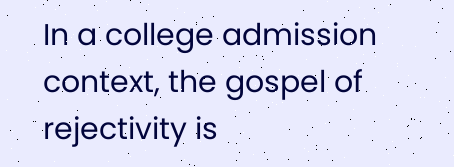In a college admission context, the gospel of rejectivity is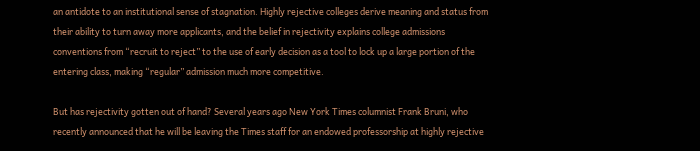an antidote to an institutional sense of stagnation. Highly rejective colleges derive meaning and status from their ability to turn away more applicants, and the belief in rejectivity explains college admissions conventions from “recruit to reject” to the use of early decision as a tool to lock up a large portion of the entering class, making “regular” admission much more competitive.

But has rejectivity gotten out of hand? Several years ago New York Times columnist Frank Bruni, who recently announced that he will be leaving the Times staff for an endowed professorship at highly rejective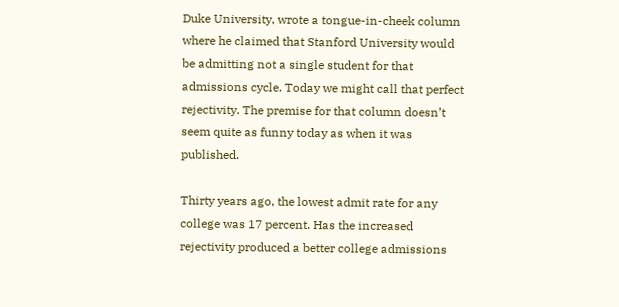Duke University, wrote a tongue-in-cheek column where he claimed that Stanford University would be admitting not a single student for that admissions cycle. Today we might call that perfect rejectivity. The premise for that column doesn’t seem quite as funny today as when it was published.

Thirty years ago, the lowest admit rate for any college was 17 percent. Has the increased rejectivity produced a better college admissions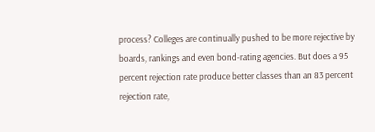process? Colleges are continually pushed to be more rejective by boards, rankings and even bond-rating agencies. But does a 95 percent rejection rate produce better classes than an 83 percent rejection rate,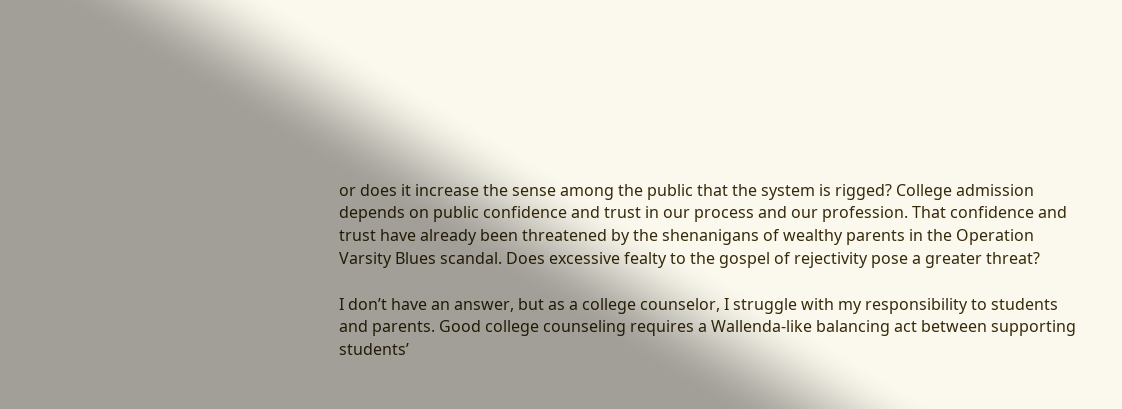or does it increase the sense among the public that the system is rigged? College admission depends on public confidence and trust in our process and our profession. That confidence and trust have already been threatened by the shenanigans of wealthy parents in the Operation Varsity Blues scandal. Does excessive fealty to the gospel of rejectivity pose a greater threat?

I don’t have an answer, but as a college counselor, I struggle with my responsibility to students and parents. Good college counseling requires a Wallenda-like balancing act between supporting students’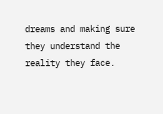dreams and making sure they understand the reality they face.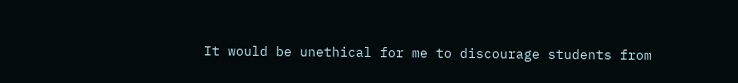It would be unethical for me to discourage students from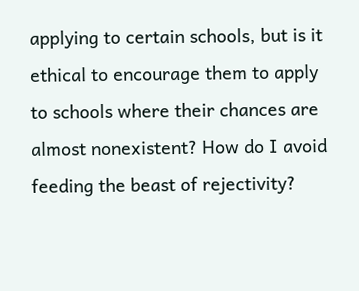applying to certain schools, but is it ethical to encourage them to apply to schools where their chances are almost nonexistent? How do I avoid feeding the beast of rejectivity?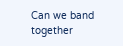Can we band together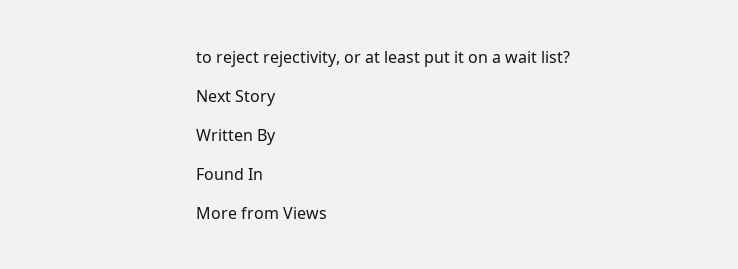to reject rejectivity, or at least put it on a wait list?

Next Story

Written By

Found In

More from Views